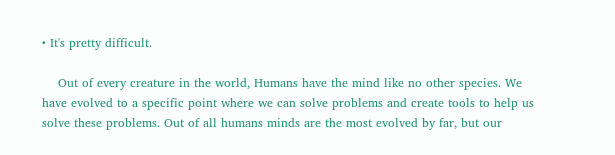• It's pretty difficult.

    Out of every creature in the world, Humans have the mind like no other species. We have evolved to a specific point where we can solve problems and create tools to help us solve these problems. Out of all humans minds are the most evolved by far, but our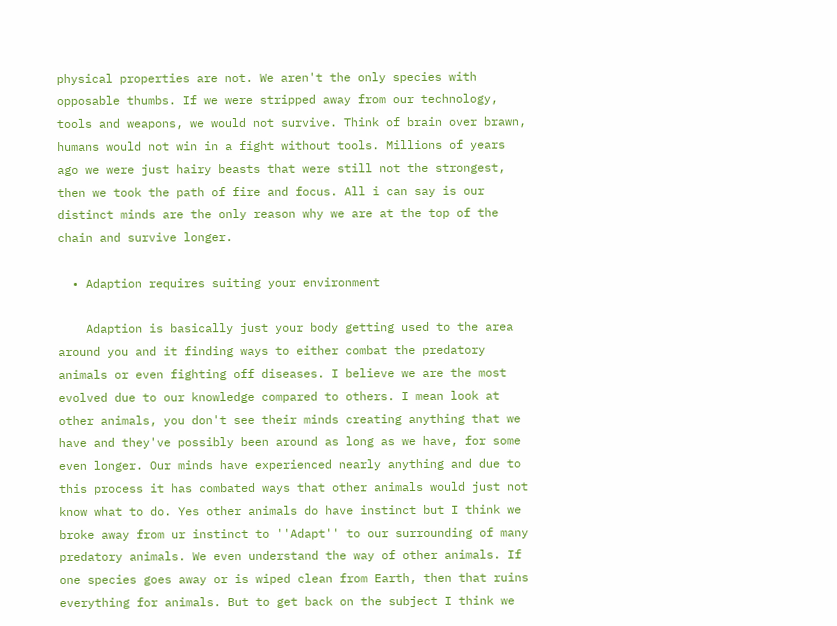physical properties are not. We aren't the only species with opposable thumbs. If we were stripped away from our technology, tools and weapons, we would not survive. Think of brain over brawn, humans would not win in a fight without tools. Millions of years ago we were just hairy beasts that were still not the strongest, then we took the path of fire and focus. All i can say is our distinct minds are the only reason why we are at the top of the chain and survive longer.

  • Adaption requires suiting your environment

    Adaption is basically just your body getting used to the area around you and it finding ways to either combat the predatory animals or even fighting off diseases. I believe we are the most evolved due to our knowledge compared to others. I mean look at other animals, you don't see their minds creating anything that we have and they've possibly been around as long as we have, for some even longer. Our minds have experienced nearly anything and due to this process it has combated ways that other animals would just not know what to do. Yes other animals do have instinct but I think we broke away from ur instinct to ''Adapt'' to our surrounding of many predatory animals. We even understand the way of other animals. If one species goes away or is wiped clean from Earth, then that ruins everything for animals. But to get back on the subject I think we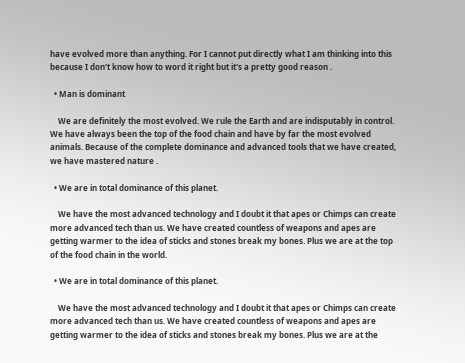have evolved more than anything. For I cannot put directly what I am thinking into this because I don't know how to word it right but it's a pretty good reason .

  • Man is dominant

    We are definitely the most evolved. We rule the Earth and are indisputably in control. We have always been the top of the food chain and have by far the most evolved animals. Because of the complete dominance and advanced tools that we have created, we have mastered nature .

  • We are in total dominance of this planet.

    We have the most advanced technology and I doubt it that apes or Chimps can create more advanced tech than us. We have created countless of weapons and apes are getting warmer to the idea of sticks and stones break my bones. Plus we are at the top of the food chain in the world.

  • We are in total dominance of this planet.

    We have the most advanced technology and I doubt it that apes or Chimps can create more advanced tech than us. We have created countless of weapons and apes are getting warmer to the idea of sticks and stones break my bones. Plus we are at the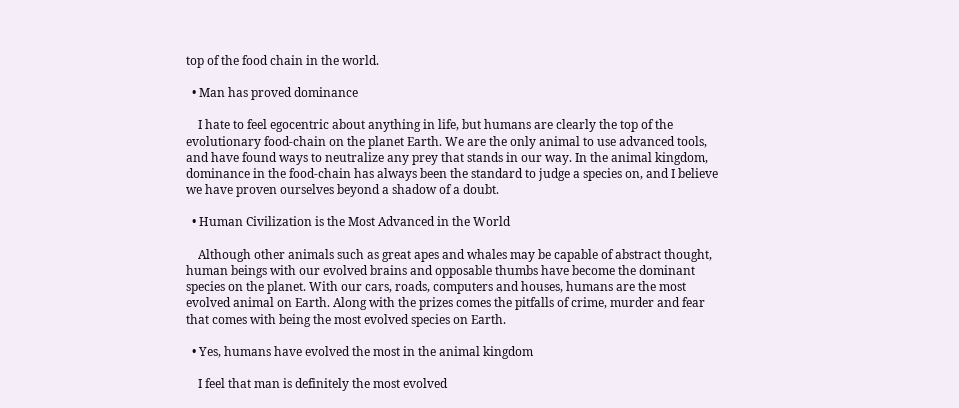top of the food chain in the world.

  • Man has proved dominance

    I hate to feel egocentric about anything in life, but humans are clearly the top of the evolutionary food-chain on the planet Earth. We are the only animal to use advanced tools, and have found ways to neutralize any prey that stands in our way. In the animal kingdom, dominance in the food-chain has always been the standard to judge a species on, and I believe we have proven ourselves beyond a shadow of a doubt.

  • Human Civilization is the Most Advanced in the World

    Although other animals such as great apes and whales may be capable of abstract thought, human beings with our evolved brains and opposable thumbs have become the dominant species on the planet. With our cars, roads, computers and houses, humans are the most evolved animal on Earth. Along with the prizes comes the pitfalls of crime, murder and fear that comes with being the most evolved species on Earth.

  • Yes, humans have evolved the most in the animal kingdom

    I feel that man is definitely the most evolved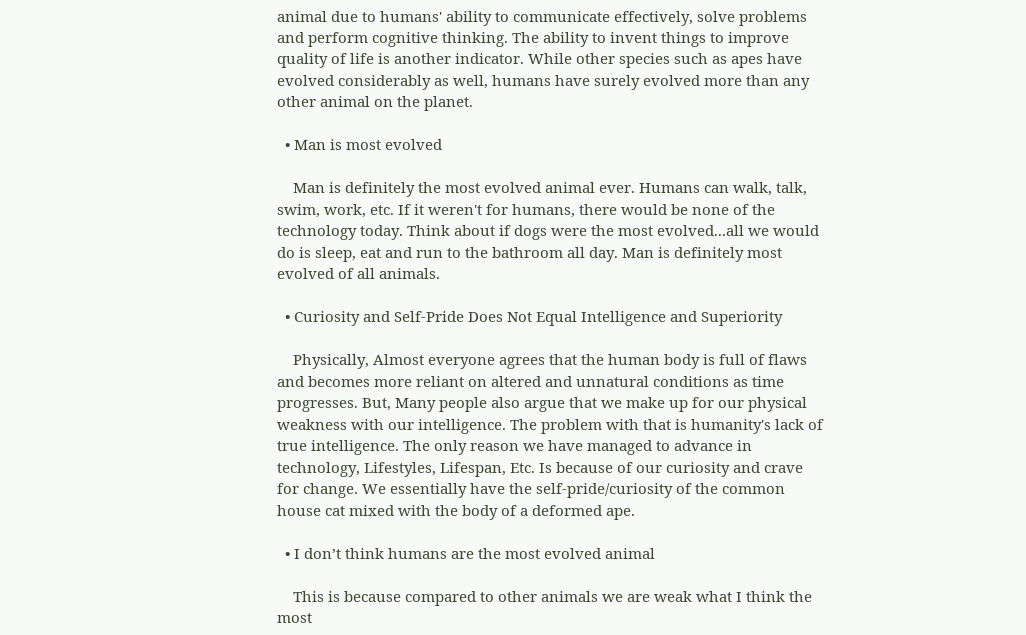animal due to humans' ability to communicate effectively, solve problems and perform cognitive thinking. The ability to invent things to improve quality of life is another indicator. While other species such as apes have evolved considerably as well, humans have surely evolved more than any other animal on the planet.

  • Man is most evolved

    Man is definitely the most evolved animal ever. Humans can walk, talk, swim, work, etc. If it weren't for humans, there would be none of the technology today. Think about if dogs were the most evolved...all we would do is sleep, eat and run to the bathroom all day. Man is definitely most evolved of all animals.

  • Curiosity and Self-Pride Does Not Equal Intelligence and Superiority

    Physically, Almost everyone agrees that the human body is full of flaws and becomes more reliant on altered and unnatural conditions as time progresses. But, Many people also argue that we make up for our physical weakness with our intelligence. The problem with that is humanity's lack of true intelligence. The only reason we have managed to advance in technology, Lifestyles, Lifespan, Etc. Is because of our curiosity and crave for change. We essentially have the self-pride/curiosity of the common house cat mixed with the body of a deformed ape.

  • I don’t think humans are the most evolved animal

    This is because compared to other animals we are weak what I think the most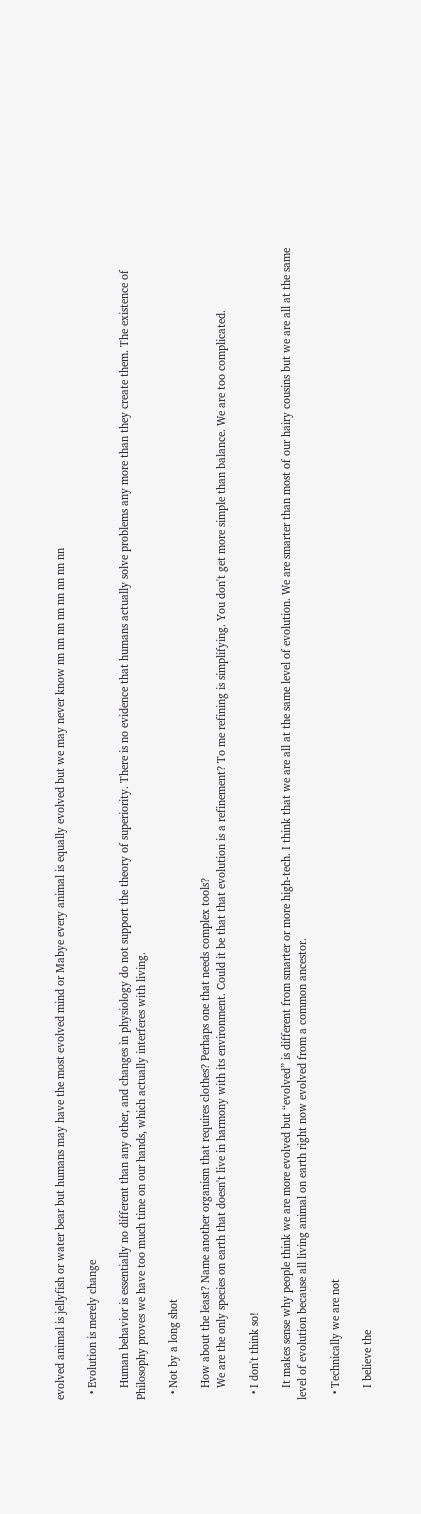evolved animal is jellyfish or water bear but humans may have the most evolved mind or Mabye every animal is equally evolved but we may never know nn nn nn nn nn nn nn nn

  • Evolution is merely change

    Human behavior is essentially no different than any other, and changes in physiology do not support the theory of superiority. There is no evidence that humans actually solve problems any more than they create them. The existence of Philosophy proves we have too much time on our hands, which actually interferes with living.

  • Not by a long shot

    How about the least? Name another organism that requires clothes? Perhaps one that needs complex tools?
    We are the only species on earth that doesn't live in harmony with its environment. Could it be that that evolution is a refinement? To me refining is simplifying. You don't get more simple than balance. We are too complicated.

  • I don't think so!

    It makes sense why people think we are more evolved but “evolved” is different from smarter or more high-tech. I think that we are all at the same level of evolution. We are smarter than most of our hairy cousins but we are all at the same level of evolution because all living animal on earth right now evolved from a common ancestor.

  • Technically we are not

    I believe the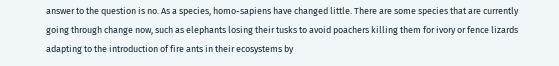answer to the question is no. As a species, homo-sapiens have changed little. There are some species that are currently going through change now, such as elephants losing their tusks to avoid poachers killing them for ivory or fence lizards adapting to the introduction of fire ants in their ecosystems by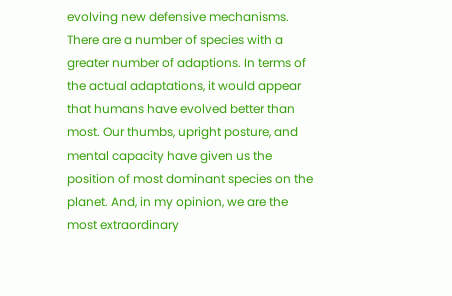evolving new defensive mechanisms. There are a number of species with a greater number of adaptions. In terms of the actual adaptations, it would appear that humans have evolved better than most. Our thumbs, upright posture, and mental capacity have given us the position of most dominant species on the planet. And, in my opinion, we are the most extraordinary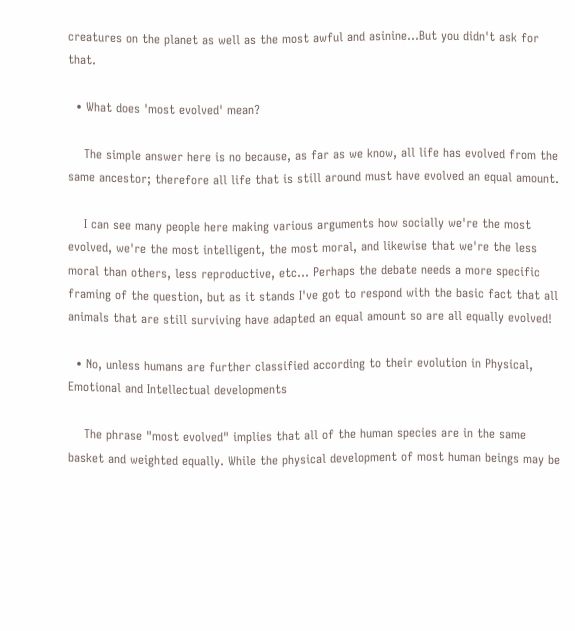creatures on the planet as well as the most awful and asinine...But you didn't ask for that.

  • What does 'most evolved' mean?

    The simple answer here is no because, as far as we know, all life has evolved from the same ancestor; therefore all life that is still around must have evolved an equal amount.

    I can see many people here making various arguments how socially we're the most evolved, we're the most intelligent, the most moral, and likewise that we're the less moral than others, less reproductive, etc... Perhaps the debate needs a more specific framing of the question, but as it stands I've got to respond with the basic fact that all animals that are still surviving have adapted an equal amount so are all equally evolved!

  • No, unless humans are further classified according to their evolution in Physical, Emotional and Intellectual developments

    The phrase "most evolved" implies that all of the human species are in the same basket and weighted equally. While the physical development of most human beings may be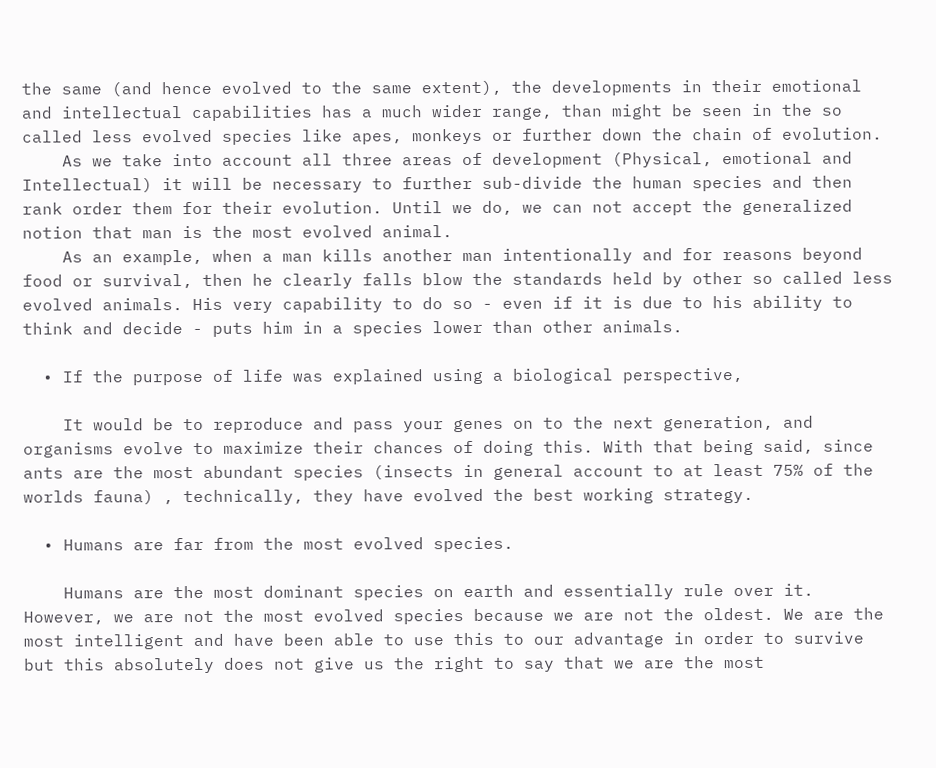the same (and hence evolved to the same extent), the developments in their emotional and intellectual capabilities has a much wider range, than might be seen in the so called less evolved species like apes, monkeys or further down the chain of evolution.
    As we take into account all three areas of development (Physical, emotional and Intellectual) it will be necessary to further sub-divide the human species and then rank order them for their evolution. Until we do, we can not accept the generalized notion that man is the most evolved animal.
    As an example, when a man kills another man intentionally and for reasons beyond food or survival, then he clearly falls blow the standards held by other so called less evolved animals. His very capability to do so - even if it is due to his ability to think and decide - puts him in a species lower than other animals.

  • If the purpose of life was explained using a biological perspective,

    It would be to reproduce and pass your genes on to the next generation, and organisms evolve to maximize their chances of doing this. With that being said, since ants are the most abundant species (insects in general account to at least 75% of the worlds fauna) , technically, they have evolved the best working strategy.

  • Humans are far from the most evolved species.

    Humans are the most dominant species on earth and essentially rule over it. However, we are not the most evolved species because we are not the oldest. We are the most intelligent and have been able to use this to our advantage in order to survive but this absolutely does not give us the right to say that we are the most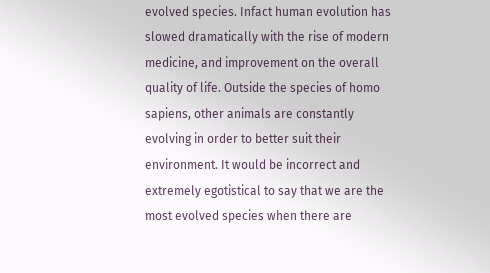evolved species. Infact human evolution has slowed dramatically with the rise of modern medicine, and improvement on the overall quality of life. Outside the species of homo sapiens, other animals are constantly evolving in order to better suit their environment. It would be incorrect and extremely egotistical to say that we are the most evolved species when there are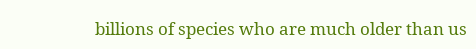billions of species who are much older than us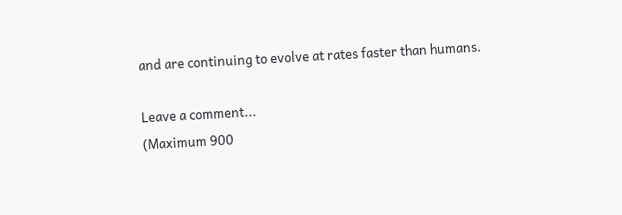and are continuing to evolve at rates faster than humans.

Leave a comment...
(Maximum 900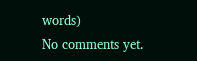words)
No comments yet.